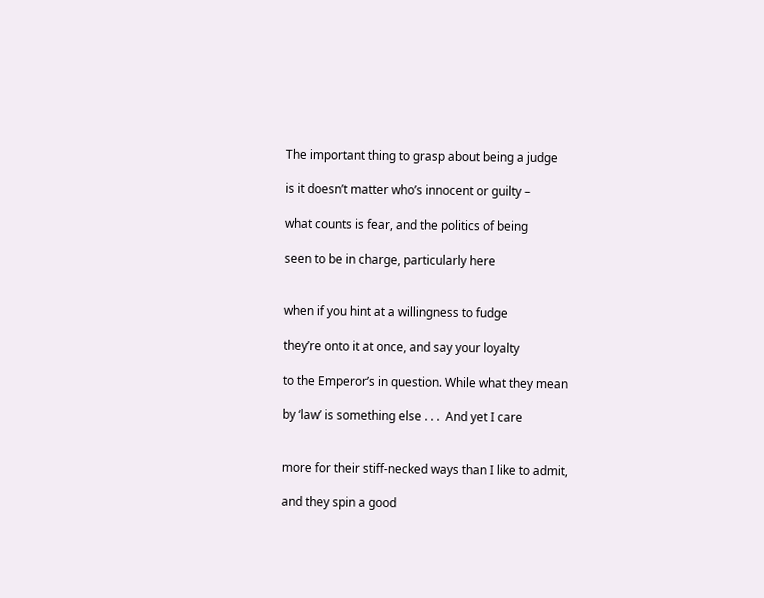The important thing to grasp about being a judge

is it doesn’t matter who’s innocent or guilty –

what counts is fear, and the politics of being

seen to be in charge, particularly here


when if you hint at a willingness to fudge

they’re onto it at once, and say your loyalty

to the Emperor’s in question. While what they mean

by ‘law’ is something else . . .  And yet I care


more for their stiff-necked ways than I like to admit,

and they spin a good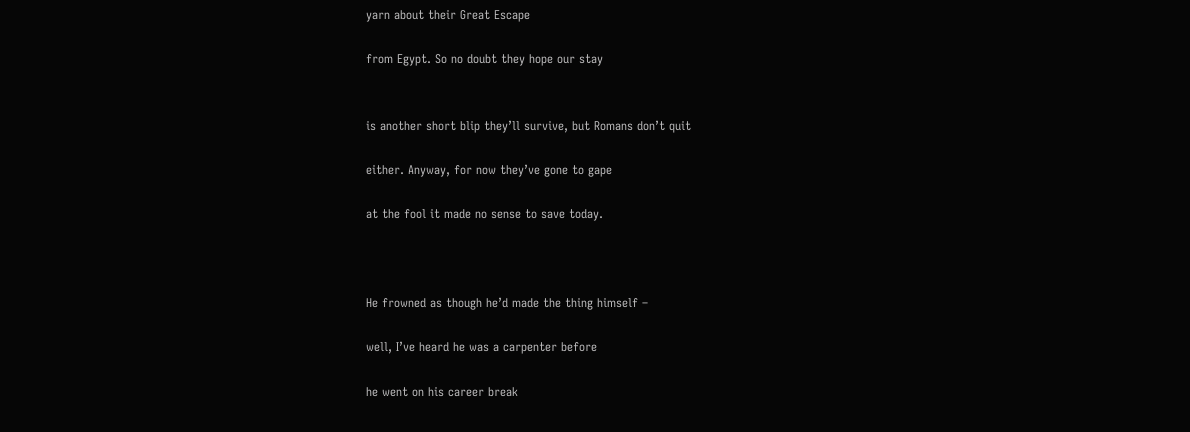yarn about their Great Escape

from Egypt. So no doubt they hope our stay


is another short blip they’ll survive, but Romans don’t quit

either. Anyway, for now they’ve gone to gape

at the fool it made no sense to save today.



He frowned as though he’d made the thing himself –

well, I’ve heard he was a carpenter before

he went on his career break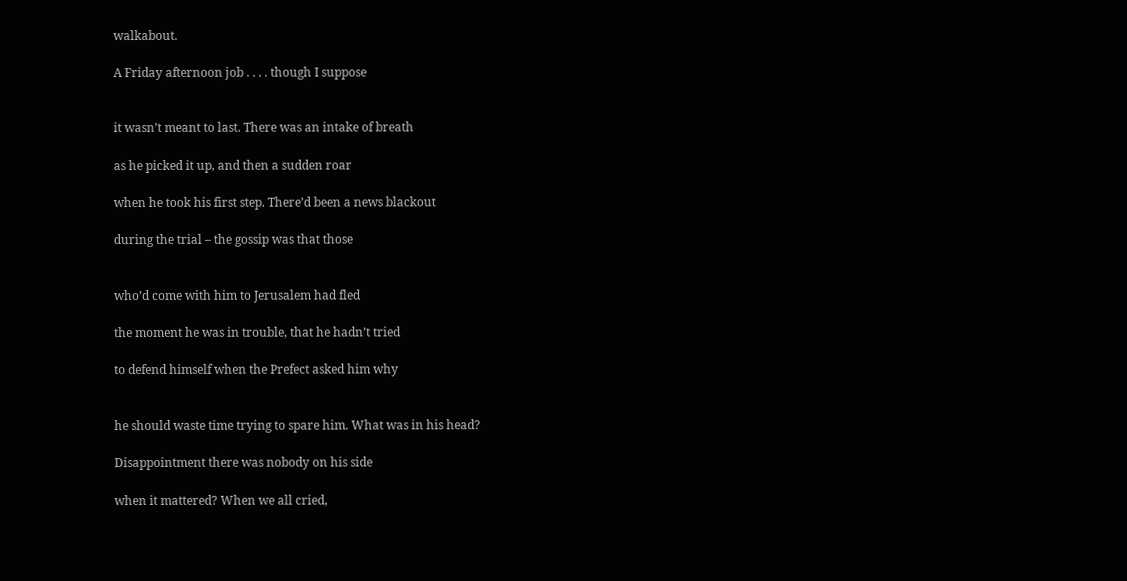walkabout.

A Friday afternoon job . . . . though I suppose


it wasn’t meant to last. There was an intake of breath

as he picked it up, and then a sudden roar

when he took his first step. There’d been a news blackout

during the trial – the gossip was that those


who’d come with him to Jerusalem had fled

the moment he was in trouble, that he hadn’t tried

to defend himself when the Prefect asked him why


he should waste time trying to spare him. What was in his head?

Disappointment there was nobody on his side

when it mattered? When we all cried,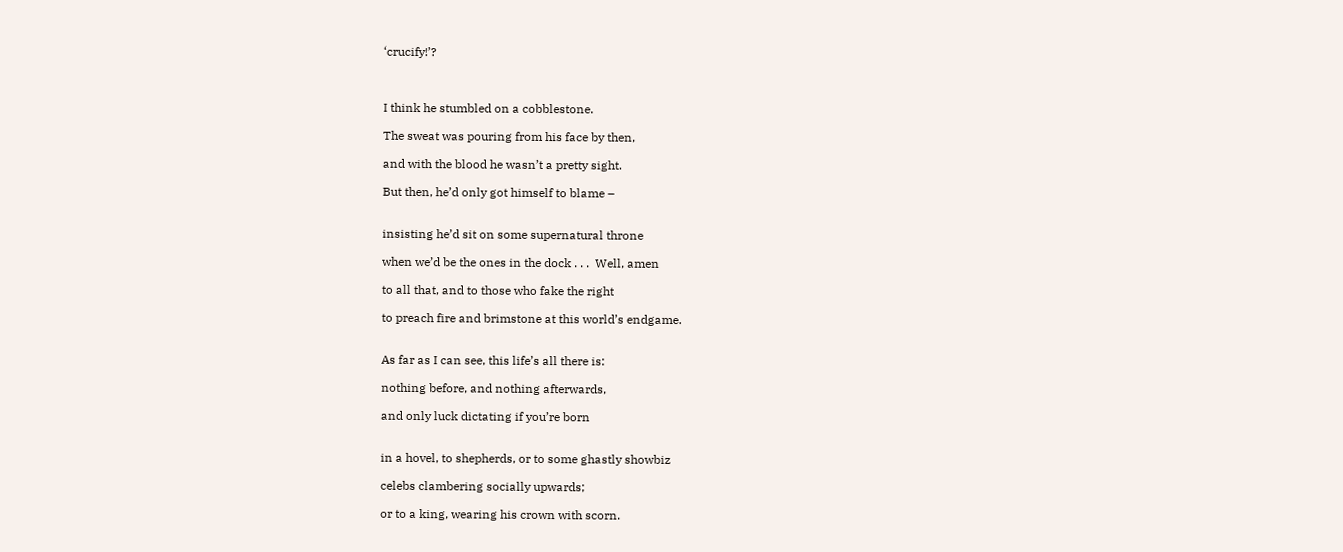‘crucify!’?



I think he stumbled on a cobblestone.

The sweat was pouring from his face by then,

and with the blood he wasn’t a pretty sight.

But then, he’d only got himself to blame –


insisting he’d sit on some supernatural throne

when we’d be the ones in the dock . . .  Well, amen

to all that, and to those who fake the right

to preach fire and brimstone at this world’s endgame.


As far as I can see, this life’s all there is:

nothing before, and nothing afterwards,

and only luck dictating if you’re born


in a hovel, to shepherds, or to some ghastly showbiz

celebs clambering socially upwards;

or to a king, wearing his crown with scorn.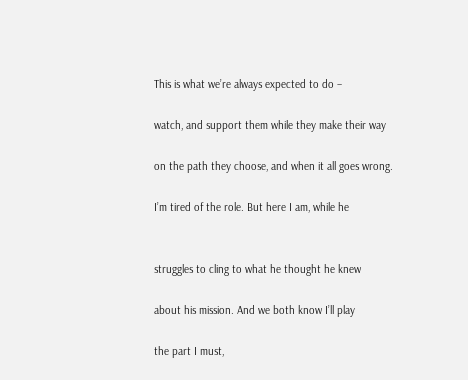This is what we’re always expected to do –

watch, and support them while they make their way

on the path they choose, and when it all goes wrong.

I’m tired of the role. But here I am, while he


struggles to cling to what he thought he knew

about his mission. And we both know I’ll play

the part I must,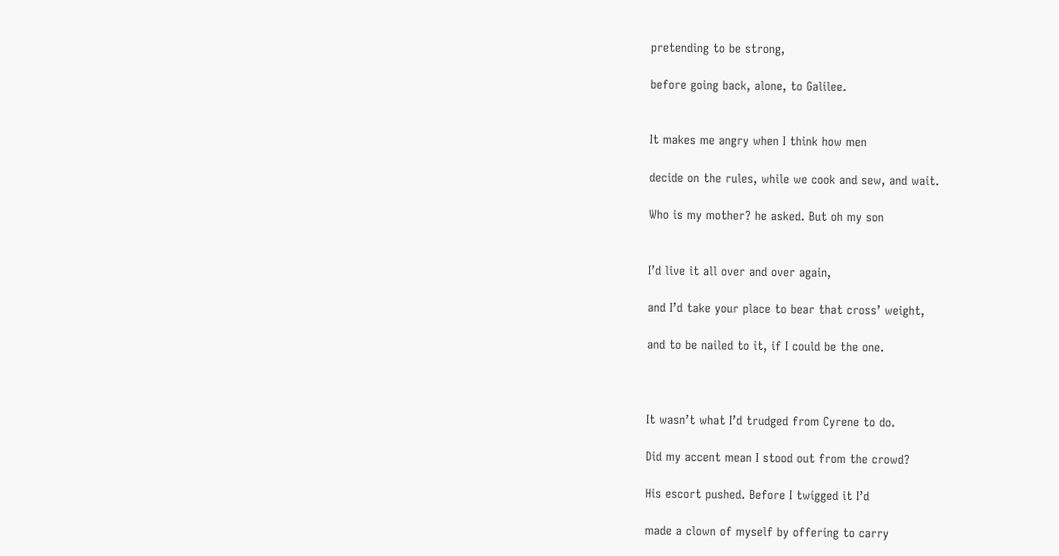pretending to be strong,

before going back, alone, to Galilee.


It makes me angry when I think how men

decide on the rules, while we cook and sew, and wait.

Who is my mother? he asked. But oh my son


I’d live it all over and over again,

and I’d take your place to bear that cross’ weight,

and to be nailed to it, if I could be the one.



It wasn’t what I’d trudged from Cyrene to do.

Did my accent mean I stood out from the crowd?

His escort pushed. Before I twigged it I’d

made a clown of myself by offering to carry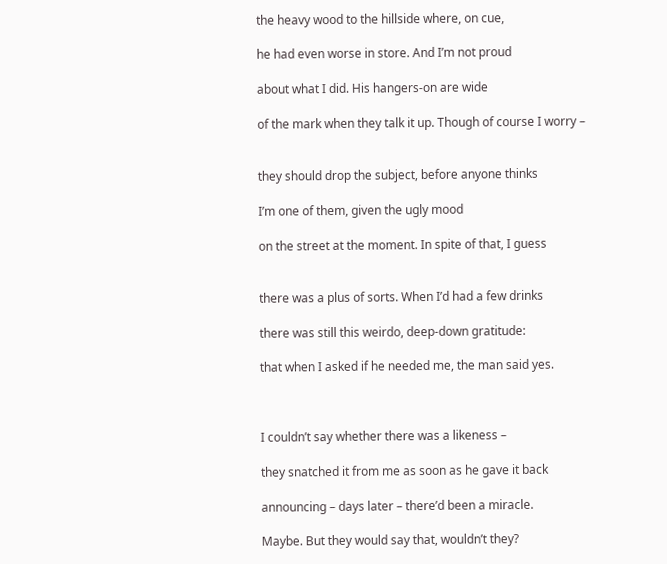the heavy wood to the hillside where, on cue,

he had even worse in store. And I’m not proud

about what I did. His hangers-on are wide

of the mark when they talk it up. Though of course I worry –


they should drop the subject, before anyone thinks

I’m one of them, given the ugly mood

on the street at the moment. In spite of that, I guess


there was a plus of sorts. When I’d had a few drinks

there was still this weirdo, deep-down gratitude:

that when I asked if he needed me, the man said yes.



I couldn’t say whether there was a likeness –

they snatched it from me as soon as he gave it back

announcing – days later – there’d been a miracle.

Maybe. But they would say that, wouldn’t they?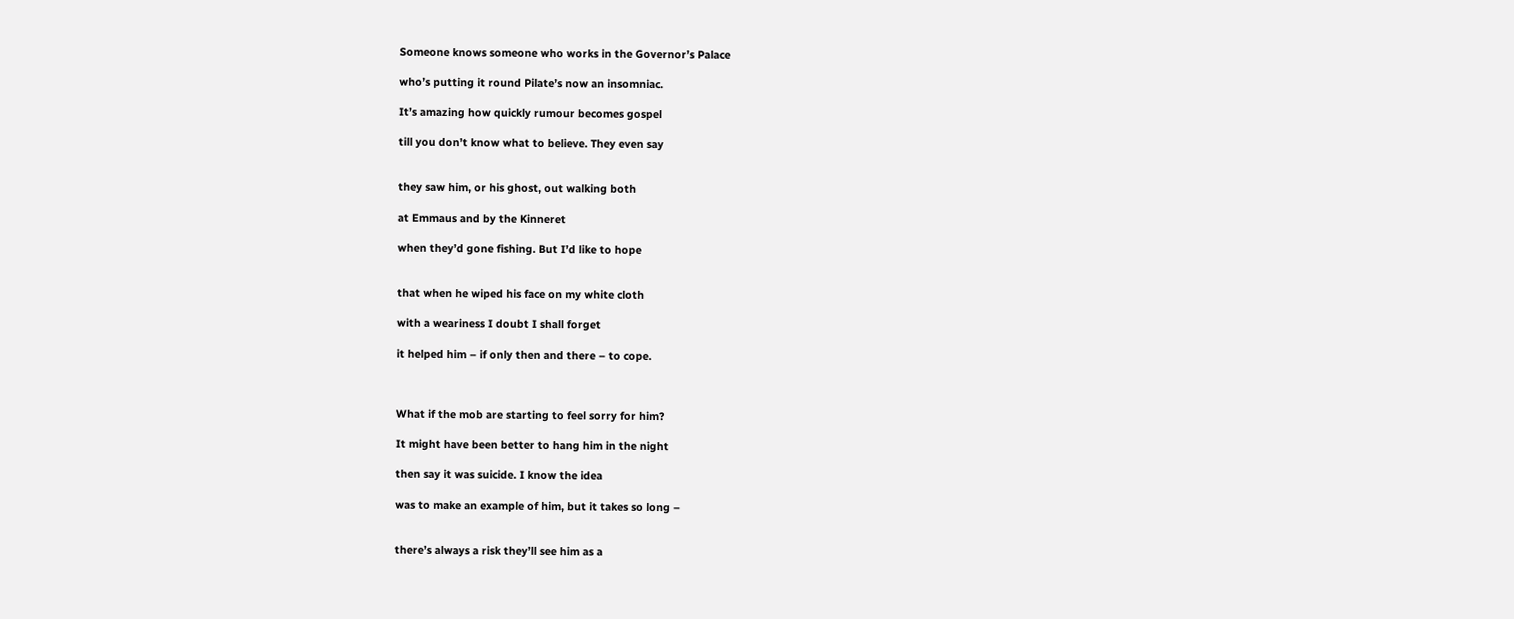Someone knows someone who works in the Governor’s Palace

who’s putting it round Pilate’s now an insomniac.

It’s amazing how quickly rumour becomes gospel

till you don’t know what to believe. They even say


they saw him, or his ghost, out walking both

at Emmaus and by the Kinneret

when they’d gone fishing. But I’d like to hope


that when he wiped his face on my white cloth

with a weariness I doubt I shall forget

it helped him – if only then and there – to cope.



What if the mob are starting to feel sorry for him?

It might have been better to hang him in the night

then say it was suicide. I know the idea

was to make an example of him, but it takes so long –


there’s always a risk they’ll see him as a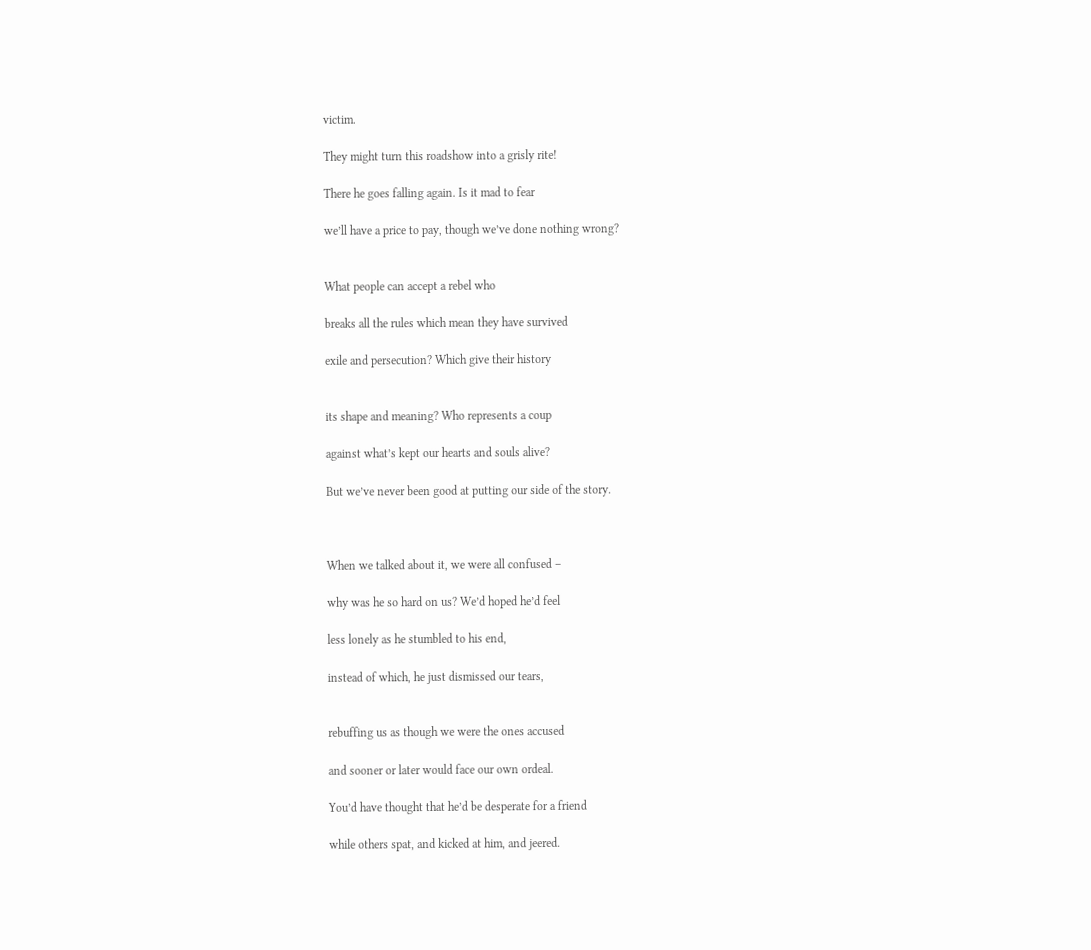victim.

They might turn this roadshow into a grisly rite!

There he goes falling again. Is it mad to fear

we’ll have a price to pay, though we’ve done nothing wrong?


What people can accept a rebel who

breaks all the rules which mean they have survived

exile and persecution? Which give their history


its shape and meaning? Who represents a coup

against what’s kept our hearts and souls alive?

But we’ve never been good at putting our side of the story.



When we talked about it, we were all confused –

why was he so hard on us? We’d hoped he’d feel

less lonely as he stumbled to his end,

instead of which, he just dismissed our tears,


rebuffing us as though we were the ones accused

and sooner or later would face our own ordeal.

You’d have thought that he’d be desperate for a friend

while others spat, and kicked at him, and jeered.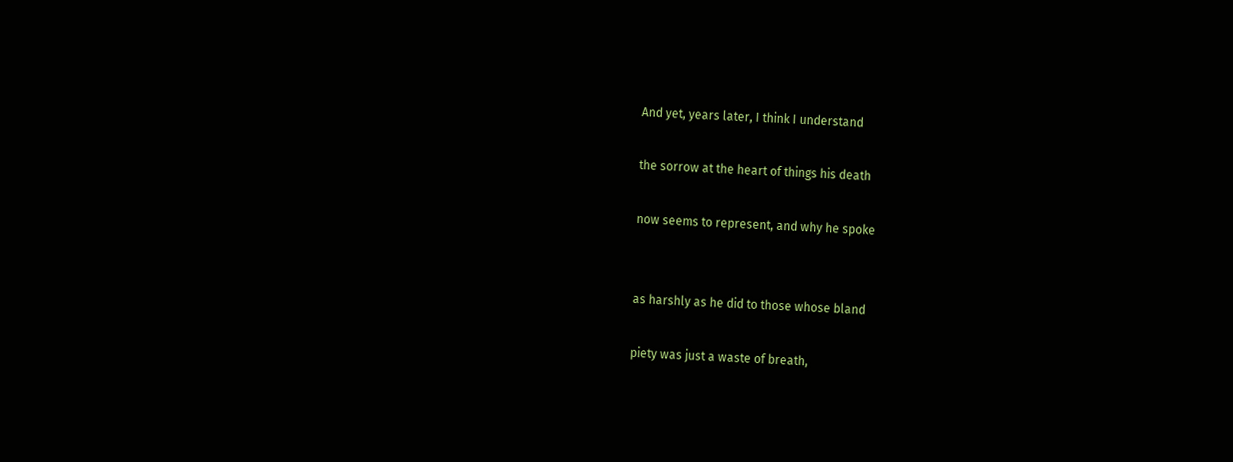And yet, years later, I think I understand

the sorrow at the heart of things his death

now seems to represent, and why he spoke


as harshly as he did to those whose bland

piety was just a waste of breath,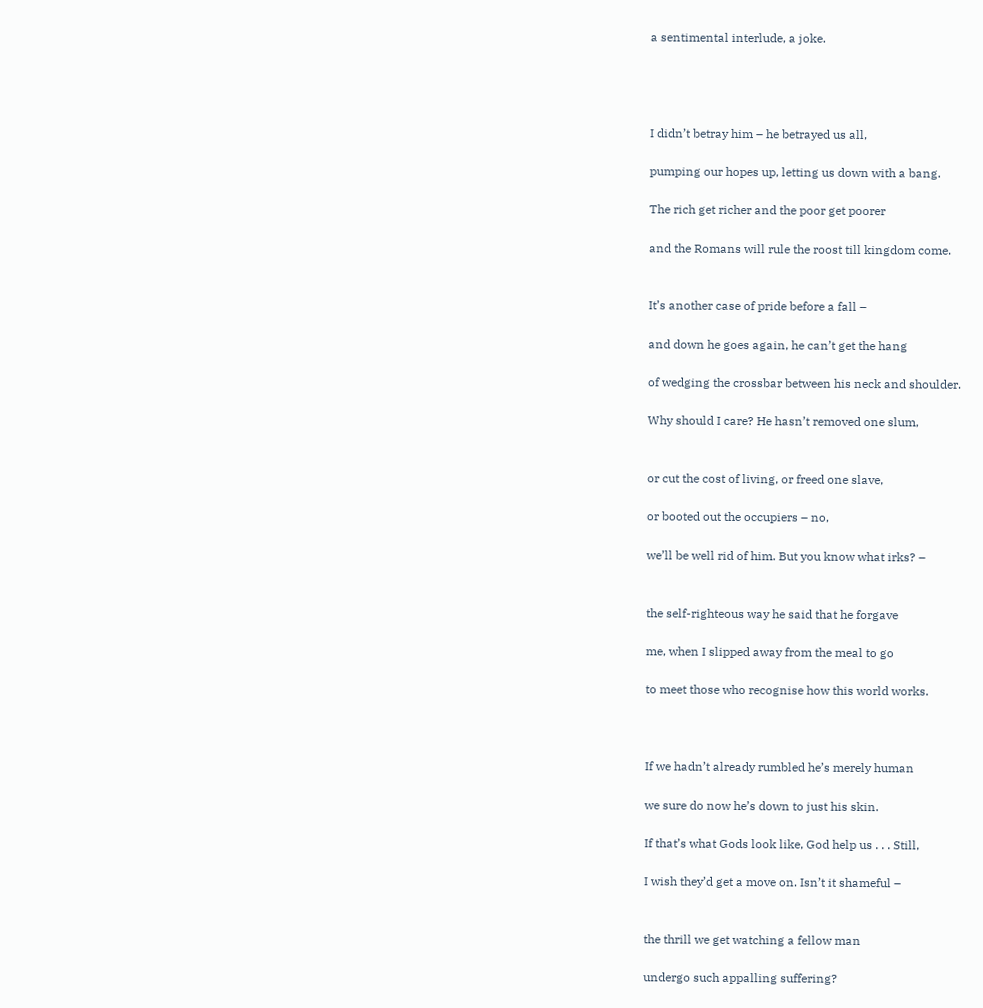a sentimental interlude, a joke.




I didn’t betray him – he betrayed us all,

pumping our hopes up, letting us down with a bang.

The rich get richer and the poor get poorer

and the Romans will rule the roost till kingdom come.


It’s another case of pride before a fall –

and down he goes again, he can’t get the hang

of wedging the crossbar between his neck and shoulder.

Why should I care? He hasn’t removed one slum,


or cut the cost of living, or freed one slave,

or booted out the occupiers – no,

we’ll be well rid of him. But you know what irks? –


the self-righteous way he said that he forgave

me, when I slipped away from the meal to go

to meet those who recognise how this world works.



If we hadn’t already rumbled he’s merely human

we sure do now he’s down to just his skin.

If that’s what Gods look like, God help us . . . Still,

I wish they’d get a move on. Isn’t it shameful –


the thrill we get watching a fellow man

undergo such appalling suffering?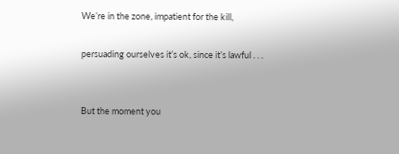We’re in the zone, impatient for the kill,

persuading ourselves it’s ok, since it’s lawful . . .


But the moment you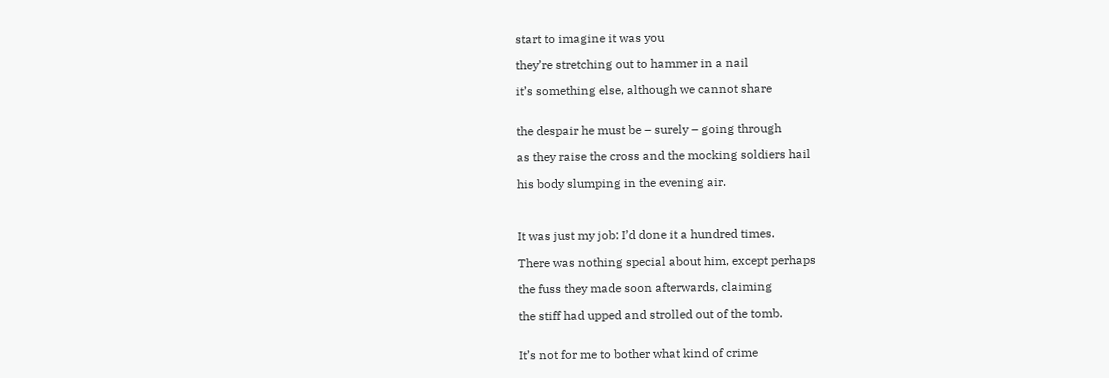start to imagine it was you

they’re stretching out to hammer in a nail

it’s something else, although we cannot share


the despair he must be – surely – going through

as they raise the cross and the mocking soldiers hail

his body slumping in the evening air.



It was just my job: I’d done it a hundred times.

There was nothing special about him, except perhaps

the fuss they made soon afterwards, claiming

the stiff had upped and strolled out of the tomb.


It’s not for me to bother what kind of crime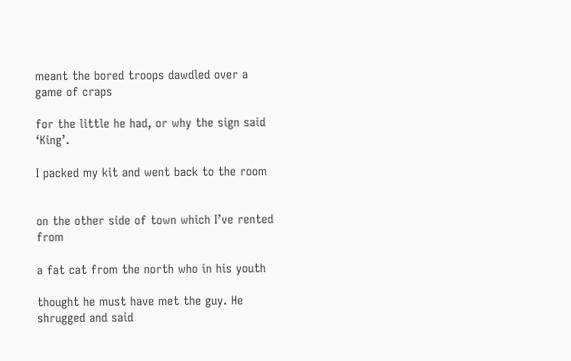meant the bored troops dawdled over a game of craps

for the little he had, or why the sign said ‘King’.

I packed my kit and went back to the room


on the other side of town which I’ve rented from

a fat cat from the north who in his youth

thought he must have met the guy. He shrugged and said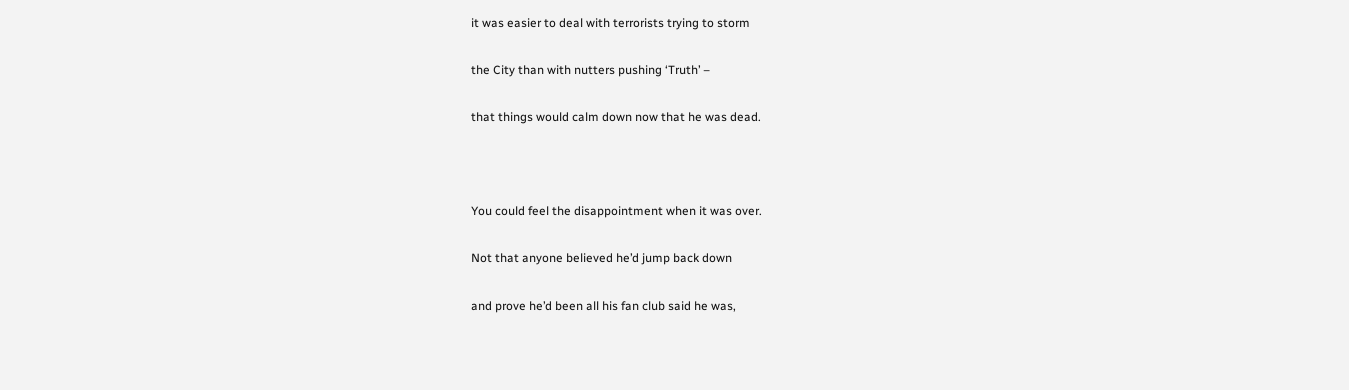it was easier to deal with terrorists trying to storm

the City than with nutters pushing ‘Truth’ –

that things would calm down now that he was dead.



You could feel the disappointment when it was over.

Not that anyone believed he’d jump back down

and prove he’d been all his fan club said he was,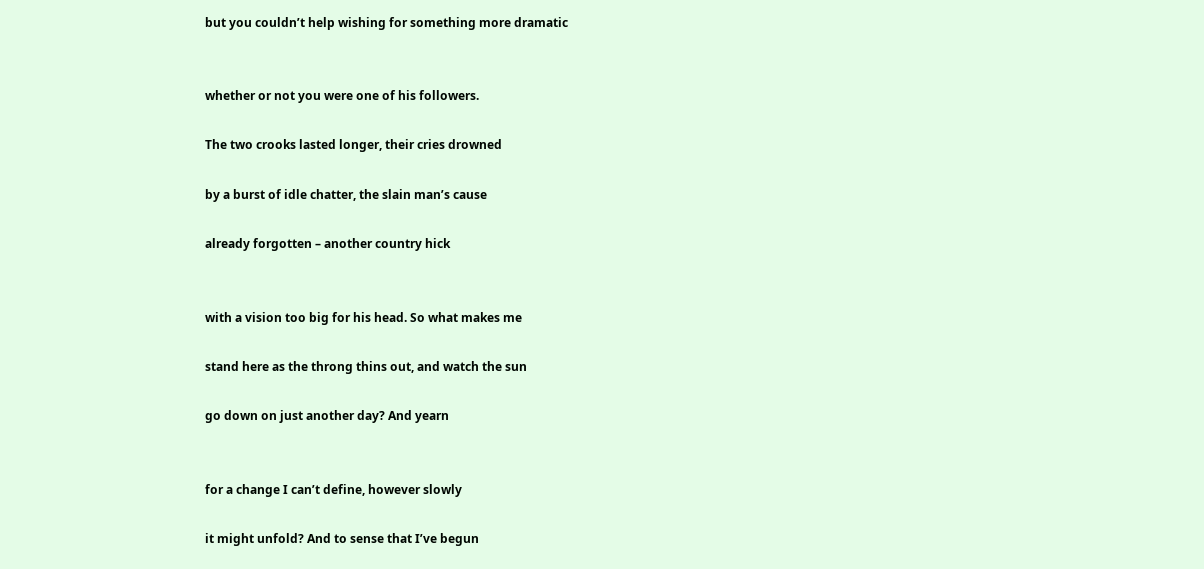but you couldn’t help wishing for something more dramatic


whether or not you were one of his followers.

The two crooks lasted longer, their cries drowned

by a burst of idle chatter, the slain man’s cause

already forgotten – another country hick


with a vision too big for his head. So what makes me

stand here as the throng thins out, and watch the sun

go down on just another day? And yearn


for a change I can’t define, however slowly

it might unfold? And to sense that I’ve begun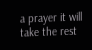a prayer it will take the rest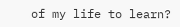of my life to learn?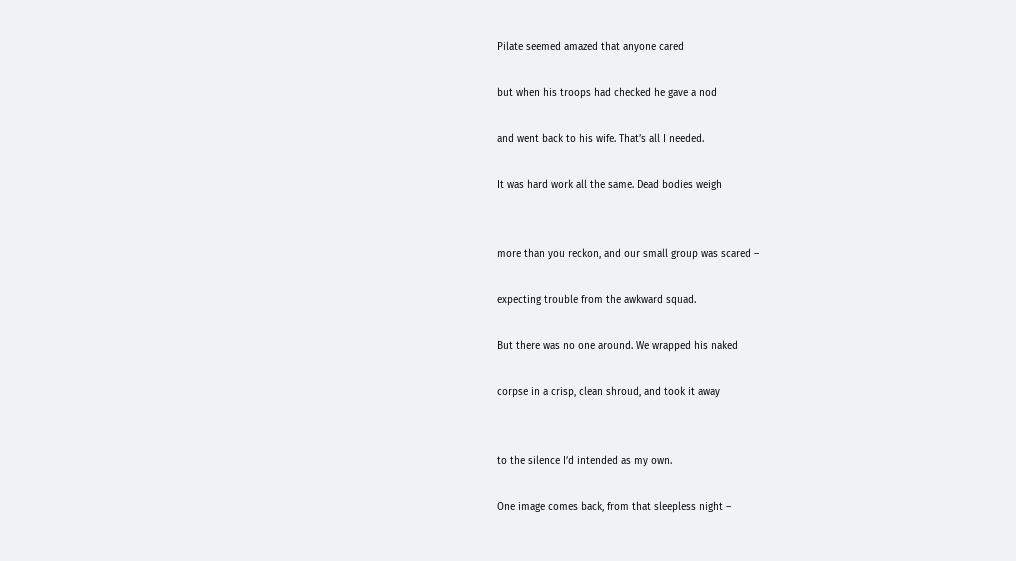Pilate seemed amazed that anyone cared

but when his troops had checked he gave a nod

and went back to his wife. That’s all I needed.

It was hard work all the same. Dead bodies weigh


more than you reckon, and our small group was scared –

expecting trouble from the awkward squad.

But there was no one around. We wrapped his naked

corpse in a crisp, clean shroud, and took it away


to the silence I’d intended as my own.

One image comes back, from that sleepless night –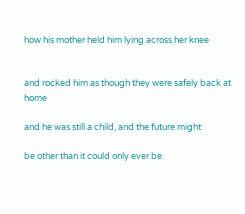how his mother held him lying across her knee


and rocked him as though they were safely back at home

and he was still a child, and the future might

be other than it could only ever be.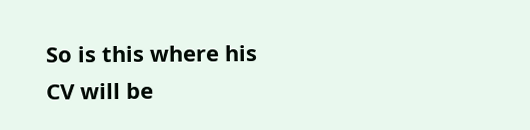So is this where his CV will be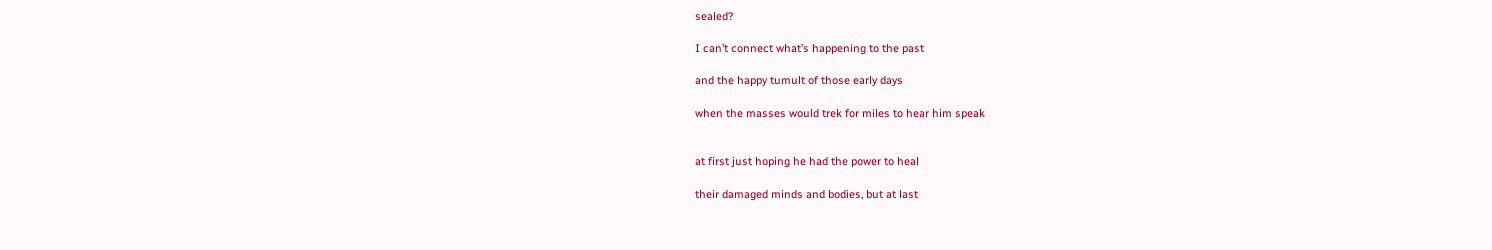sealed?

I can’t connect what’s happening to the past

and the happy tumult of those early days

when the masses would trek for miles to hear him speak


at first just hoping he had the power to heal

their damaged minds and bodies, but at last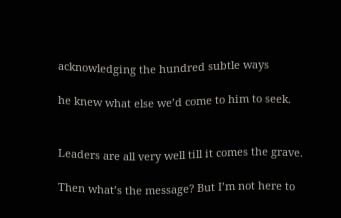acknowledging the hundred subtle ways

he knew what else we’d come to him to seek.


Leaders are all very well till it comes the grave.

Then what’s the message? But I’m not here to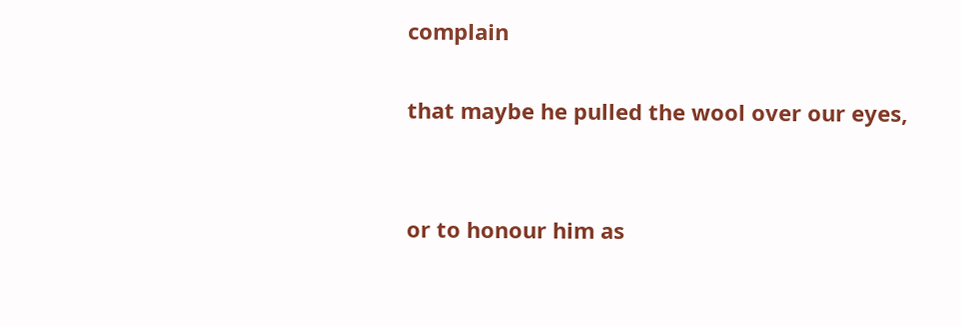complain

that maybe he pulled the wool over our eyes,


or to honour him as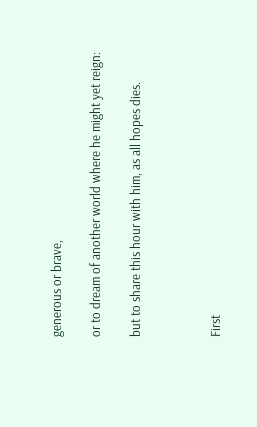generous or brave,

or to dream of another world where he might yet reign:

but to share this hour with him, as all hopes dies.



First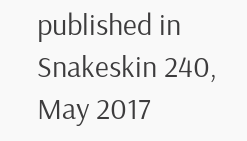published in Snakeskin 240, May 2017